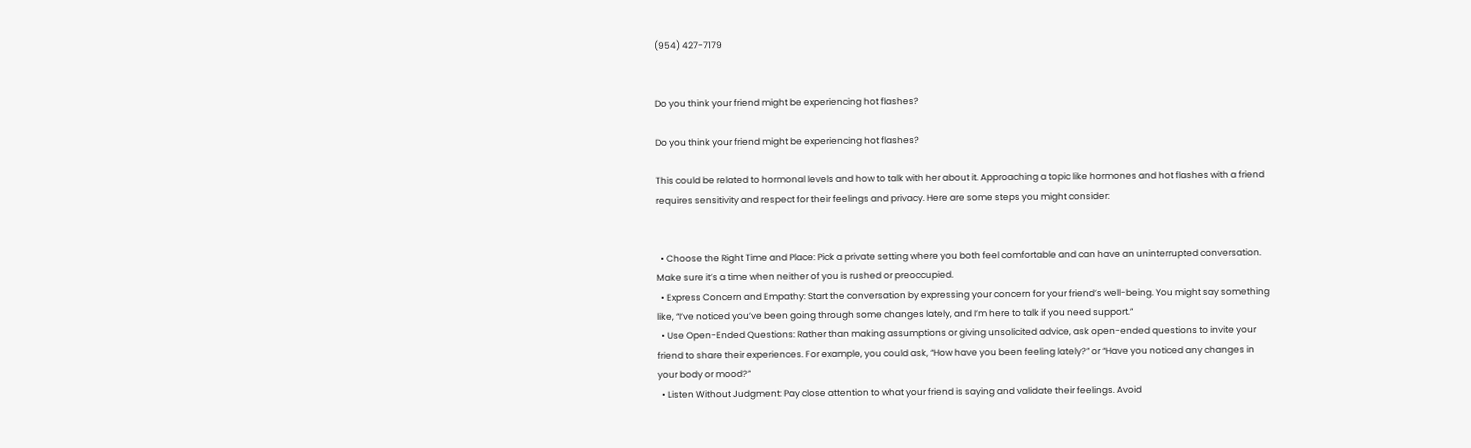(954) 427-7179


Do you think your friend might be experiencing hot flashes?

Do you think your friend might be experiencing hot flashes?

This could be related to hormonal levels and how to talk with her about it. Approaching a topic like hormones and hot flashes with a friend requires sensitivity and respect for their feelings and privacy. Here are some steps you might consider:


  • Choose the Right Time and Place: Pick a private setting where you both feel comfortable and can have an uninterrupted conversation. Make sure it’s a time when neither of you is rushed or preoccupied.
  • Express Concern and Empathy: Start the conversation by expressing your concern for your friend’s well-being. You might say something like, “I’ve noticed you’ve been going through some changes lately, and I’m here to talk if you need support.”
  • Use Open-Ended Questions: Rather than making assumptions or giving unsolicited advice, ask open-ended questions to invite your friend to share their experiences. For example, you could ask, “How have you been feeling lately?” or “Have you noticed any changes in your body or mood?”
  • Listen Without Judgment: Pay close attention to what your friend is saying and validate their feelings. Avoid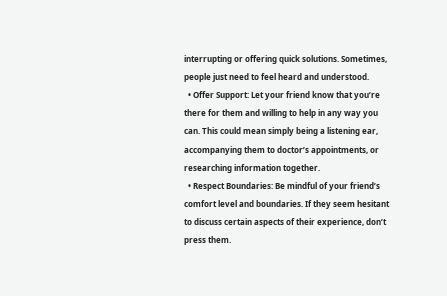interrupting or offering quick solutions. Sometimes, people just need to feel heard and understood.
  • Offer Support: Let your friend know that you’re there for them and willing to help in any way you can. This could mean simply being a listening ear, accompanying them to doctor’s appointments, or researching information together.
  • Respect Boundaries: Be mindful of your friend’s comfort level and boundaries. If they seem hesitant to discuss certain aspects of their experience, don’t press them.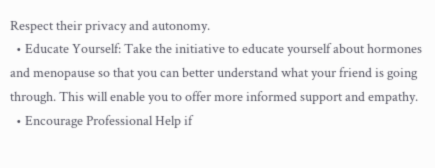Respect their privacy and autonomy.
  • Educate Yourself: Take the initiative to educate yourself about hormones and menopause so that you can better understand what your friend is going through. This will enable you to offer more informed support and empathy.
  • Encourage Professional Help if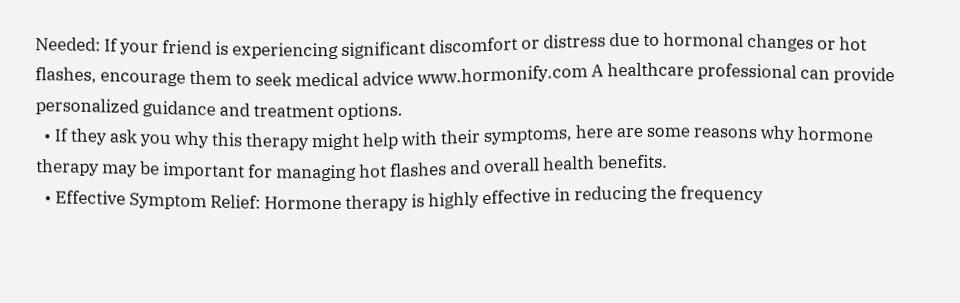Needed: If your friend is experiencing significant discomfort or distress due to hormonal changes or hot flashes, encourage them to seek medical advice www.hormonify.com A healthcare professional can provide personalized guidance and treatment options.
  • If they ask you why this therapy might help with their symptoms, here are some reasons why hormone therapy may be important for managing hot flashes and overall health benefits.
  • Effective Symptom Relief: Hormone therapy is highly effective in reducing the frequency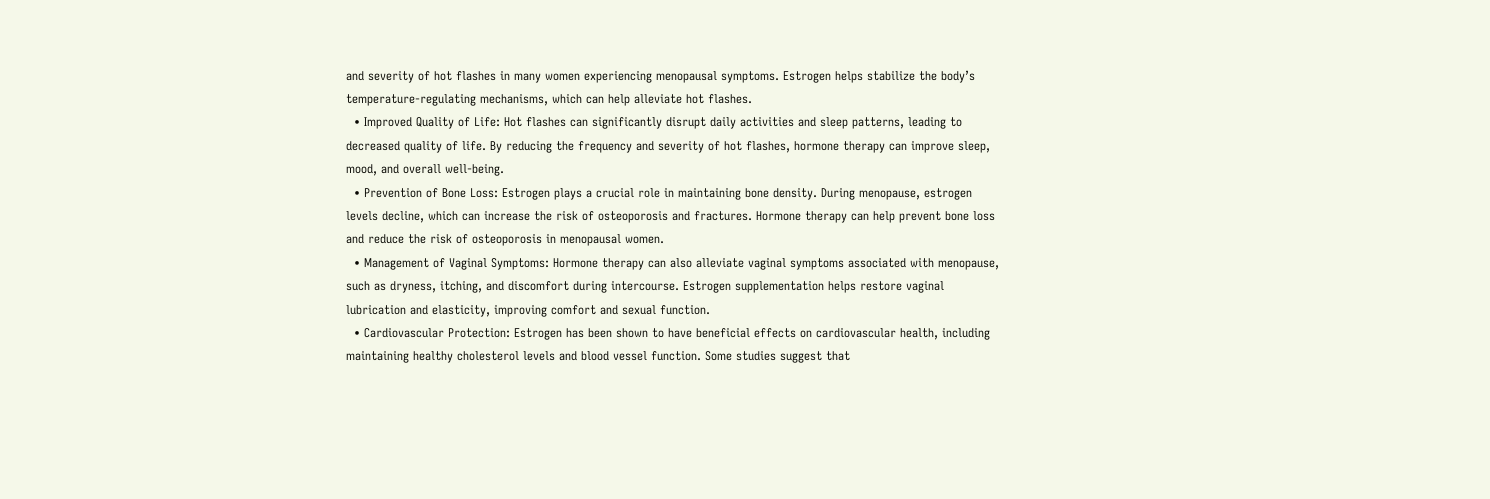and severity of hot flashes in many women experiencing menopausal symptoms. Estrogen helps stabilize the body’s temperature-regulating mechanisms, which can help alleviate hot flashes.
  • Improved Quality of Life: Hot flashes can significantly disrupt daily activities and sleep patterns, leading to decreased quality of life. By reducing the frequency and severity of hot flashes, hormone therapy can improve sleep, mood, and overall well-being.
  • Prevention of Bone Loss: Estrogen plays a crucial role in maintaining bone density. During menopause, estrogen levels decline, which can increase the risk of osteoporosis and fractures. Hormone therapy can help prevent bone loss and reduce the risk of osteoporosis in menopausal women.
  • Management of Vaginal Symptoms: Hormone therapy can also alleviate vaginal symptoms associated with menopause, such as dryness, itching, and discomfort during intercourse. Estrogen supplementation helps restore vaginal lubrication and elasticity, improving comfort and sexual function.
  • Cardiovascular Protection: Estrogen has been shown to have beneficial effects on cardiovascular health, including maintaining healthy cholesterol levels and blood vessel function. Some studies suggest that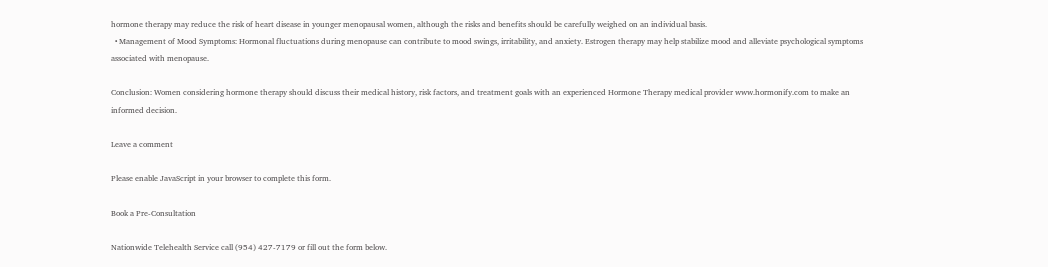hormone therapy may reduce the risk of heart disease in younger menopausal women, although the risks and benefits should be carefully weighed on an individual basis.
  • Management of Mood Symptoms: Hormonal fluctuations during menopause can contribute to mood swings, irritability, and anxiety. Estrogen therapy may help stabilize mood and alleviate psychological symptoms associated with menopause.

Conclusion: Women considering hormone therapy should discuss their medical history, risk factors, and treatment goals with an experienced Hormone Therapy medical provider www.hormonify.com to make an informed decision.

Leave a comment

Please enable JavaScript in your browser to complete this form.

Book a Pre-Consultation

Nationwide Telehealth Service call (954) 427-7179 or fill out the form below.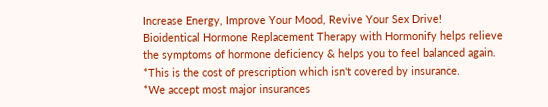Increase Energy, Improve Your Mood, Revive Your Sex Drive!
Bioidentical Hormone Replacement Therapy with Hormonify helps relieve the symptoms of hormone deficiency & helps you to feel balanced again.
*This is the cost of prescription which isn't covered by insurance.
*We accept most major insurances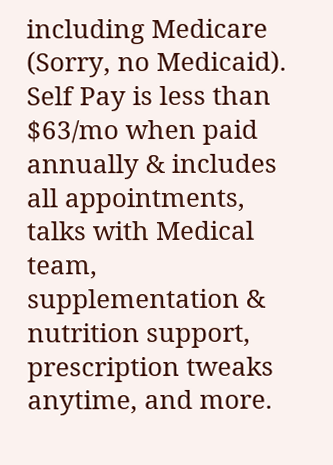including Medicare (Sorry, no Medicaid). Self Pay is less than $63/mo when paid annually & includes all appointments, talks with Medical team, supplementation & nutrition support, prescription tweaks anytime, and more.